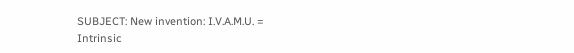SUBJECT: New invention: I.V.A.M.U. = Intrinsic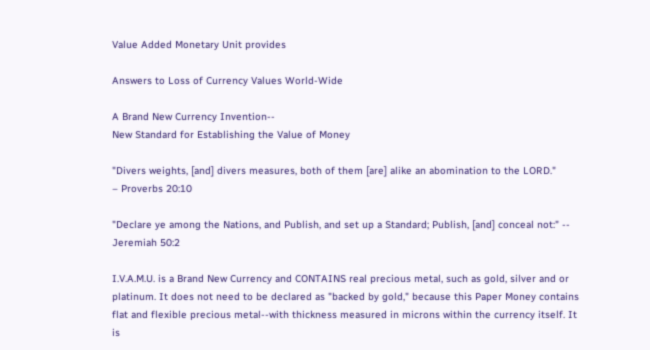Value Added Monetary Unit provides

Answers to Loss of Currency Values World-Wide

A Brand New Currency Invention--
New Standard for Establishing the Value of Money

"Divers weights, [and] divers measures, both of them [are] alike an abomination to the LORD."
– Proverbs 20:10

"Declare ye among the Nations, and Publish, and set up a Standard; Publish, [and] conceal not:" -- Jeremiah 50:2

I.V.A.M.U. is a Brand New Currency and CONTAINS real precious metal, such as gold, silver and or platinum. It does not need to be declared as "backed by gold," because this Paper Money contains flat and flexible precious metal--with thickness measured in microns within the currency itself. It is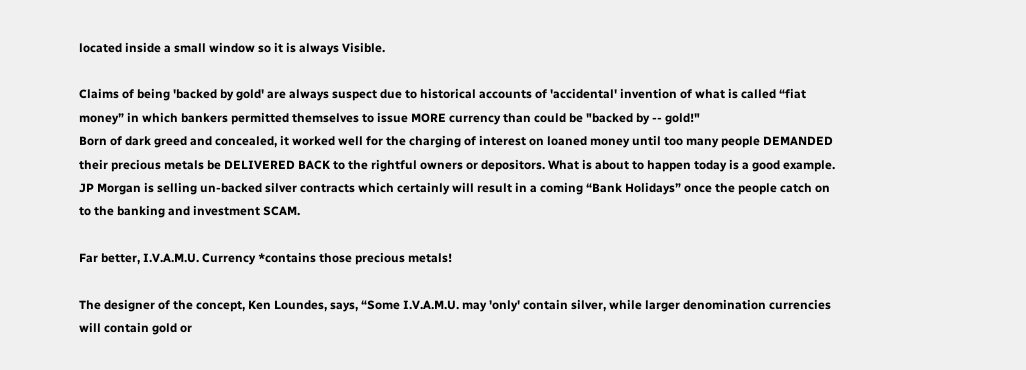located inside a small window so it is always Visible.

Claims of being 'backed by gold' are always suspect due to historical accounts of 'accidental' invention of what is called “fiat money” in which bankers permitted themselves to issue MORE currency than could be "backed by -- gold!"
Born of dark greed and concealed, it worked well for the charging of interest on loaned money until too many people DEMANDED their precious metals be DELIVERED BACK to the rightful owners or depositors. What is about to happen today is a good example. JP Morgan is selling un-backed silver contracts which certainly will result in a coming “Bank Holidays” once the people catch on to the banking and investment SCAM.

Far better, I.V.A.M.U. Currency *contains those precious metals!

The designer of the concept, Ken Loundes, says, “Some I.V.A.M.U. may 'only' contain silver, while larger denomination currencies will contain gold or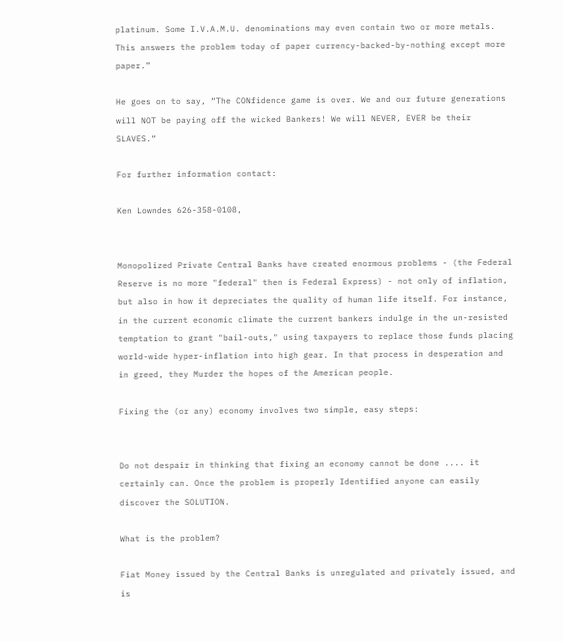platinum. Some I.V.A.M.U. denominations may even contain two or more metals. This answers the problem today of paper currency-backed-by-nothing except more paper.”

He goes on to say, “The CONfidence game is over. We and our future generations will NOT be paying off the wicked Bankers! We will NEVER, EVER be their SLAVES.“

For further information contact:

Ken Lowndes 626-358-0108,


Monopolized Private Central Banks have created enormous problems - (the Federal Reserve is no more "federal" then is Federal Express) - not only of inflation, but also in how it depreciates the quality of human life itself. For instance, in the current economic climate the current bankers indulge in the un-resisted temptation to grant "bail-outs," using taxpayers to replace those funds placing world-wide hyper-inflation into high gear. In that process in desperation and in greed, they Murder the hopes of the American people.

Fixing the (or any) economy involves two simple, easy steps:


Do not despair in thinking that fixing an economy cannot be done .... it certainly can. Once the problem is properly Identified anyone can easily discover the SOLUTION.

What is the problem?

Fiat Money issued by the Central Banks is unregulated and privately issued, and is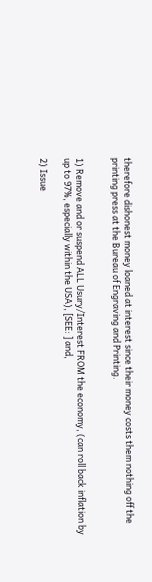therefore dishonest money loaned at interest since their money costs them nothing off the printing press at the Bureau of Engraving and Printing.


1) Remove and or suspend ALL Usury/Interest FROM the economy, (can roll back inflation by up to 97%, especially within the USA), [SEE: ] and,

2) Issue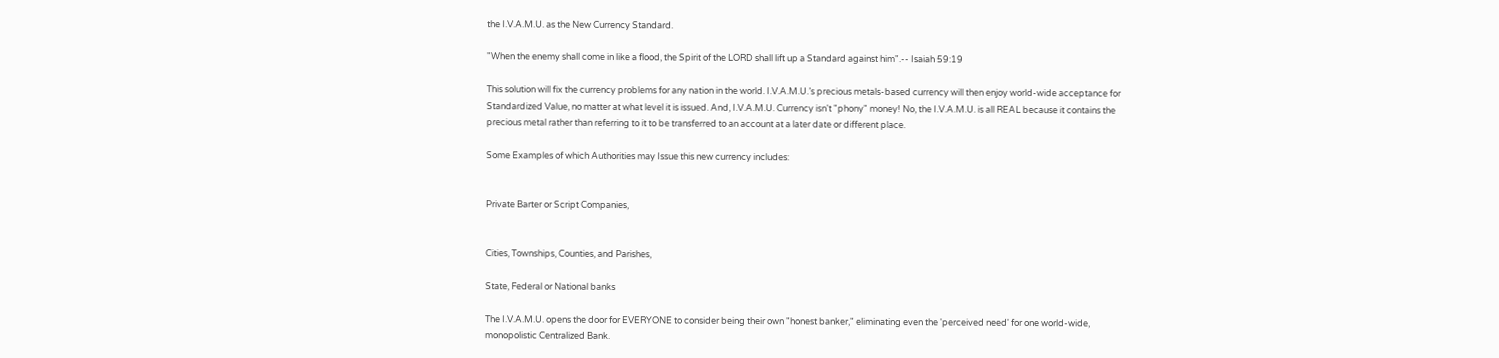the I.V.A.M.U. as the New Currency Standard.

"When the enemy shall come in like a flood, the Spirit of the LORD shall lift up a Standard against him".-- Isaiah 59:19

This solution will fix the currency problems for any nation in the world. I.V.A.M.U.’s precious metals-based currency will then enjoy world-wide acceptance for Standardized Value, no matter at what level it is issued. And, I.V.A.M.U. Currency isn't "phony" money! No, the I.V.A.M.U. is all REAL because it contains the precious metal rather than referring to it to be transferred to an account at a later date or different place.

Some Examples of which Authorities may Issue this new currency includes:


Private Barter or Script Companies,


Cities, Townships, Counties, and Parishes,

State, Federal or National banks

The I.V.A.M.U. opens the door for EVERYONE to consider being their own "honest banker," eliminating even the 'perceived need' for one world-wide, monopolistic Centralized Bank.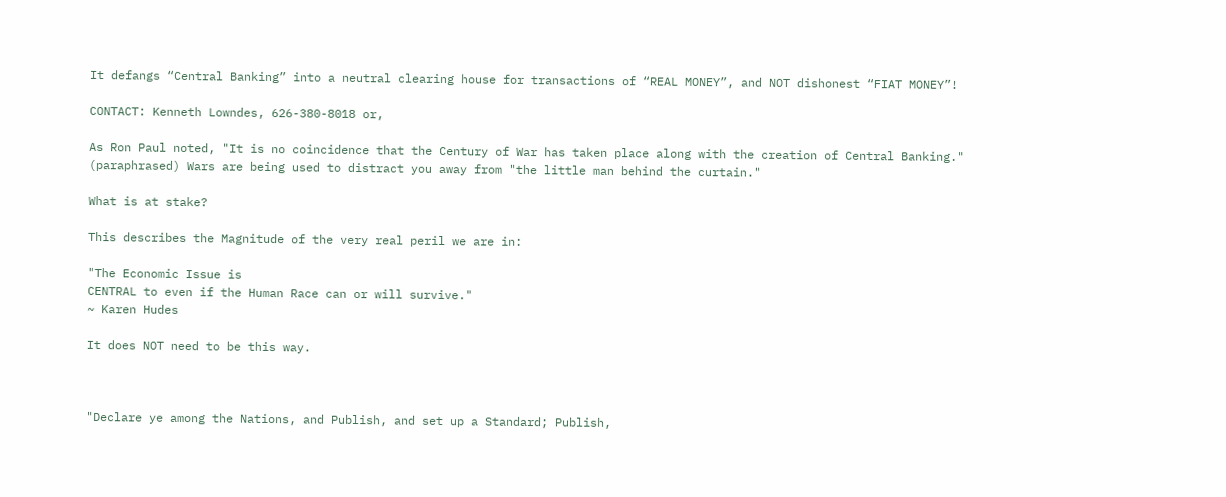It defangs “Central Banking” into a neutral clearing house for transactions of “REAL MONEY”, and NOT dishonest “FIAT MONEY”!

CONTACT: Kenneth Lowndes, 626-380-8018 or,

As Ron Paul noted, "It is no coincidence that the Century of War has taken place along with the creation of Central Banking." (paraphrased) Wars are being used to distract you away from "the little man behind the curtain."

What is at stake?

This describes the Magnitude of the very real peril we are in:

"The Economic Issue is
CENTRAL to even if the Human Race can or will survive."
~ Karen Hudes

It does NOT need to be this way.



"Declare ye among the Nations, and Publish, and set up a Standard; Publish,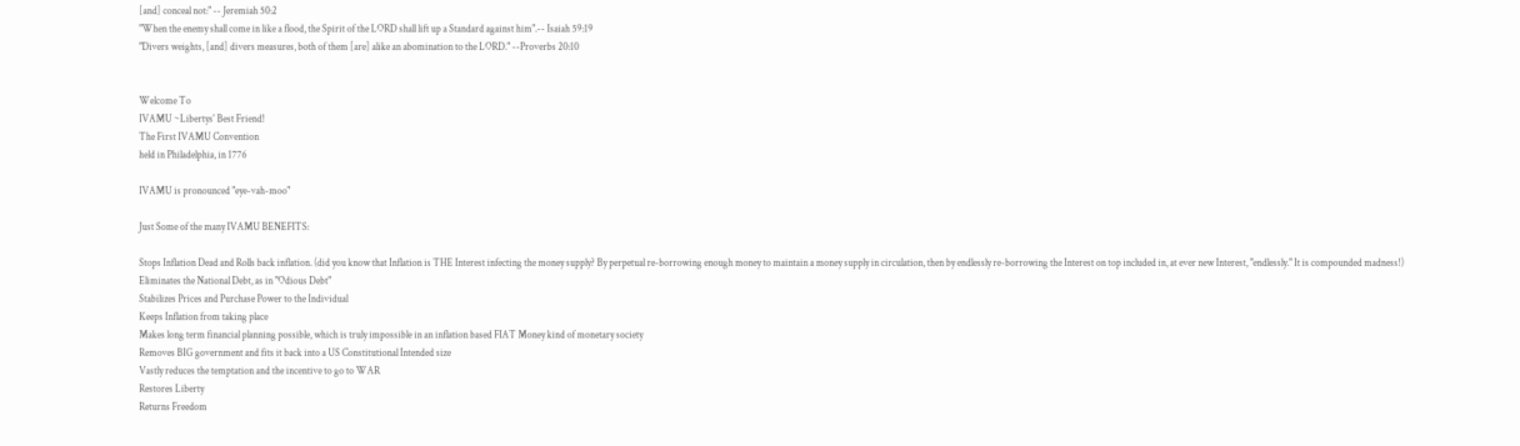[and] conceal not:" -- Jeremiah 50:2
"When the enemy shall come in like a flood, the Spirit of the LORD shall lift up a Standard against him".-- Isaiah 59:19
"Divers weights, [and] divers measures, both of them [are] alike an abomination to the LORD." --Proverbs 20:10


Welcome To
IVAMU ~Libertys' Best Friend!
The First IVAMU Convention
held in Philadelphia, in 1776

IVAMU is pronounced "eye-vah-moo"

Just Some of the many IVAMU BENEFITS:

Stops Inflation Dead and Rolls back inflation. (did you know that Inflation is THE Interest infecting the money supply? By perpetual re-borrowing enough money to maintain a money supply in circulation, then by endlessly re-borrowing the Interest on top included in, at ever new Interest, "endlessly." It is compounded madness!)
Eliminates the National Debt, as in "Odious Debt"
Stabilizes Prices and Purchase Power to the Individual
Keeps Inflation from taking place
Makes long term financial planning possible, which is truly impossible in an inflation based FIAT Money kind of monetary society
Removes BIG government and fits it back into a US Constitutional Intended size
Vastly reduces the temptation and the incentive to go to WAR
Restores Liberty
Returns Freedom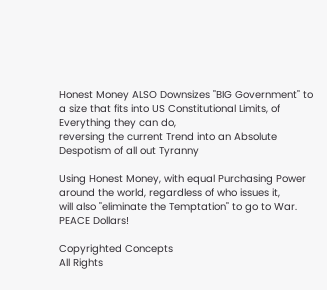Honest Money ALSO Downsizes "BIG Government" to a size that fits into US Constitutional Limits, of Everything they can do,
reversing the current Trend into an Absolute Despotism of all out Tyranny

Using Honest Money, with equal Purchasing Power around the world, regardless of who issues it,
will also "eliminate the Temptation" to go to War.
PEACE Dollars!

Copyrighted Concepts
All Rights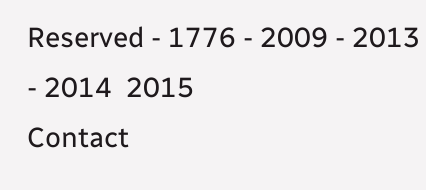Reserved - 1776 - 2009 - 2013 - 2014  2015
Contact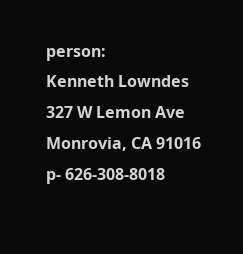person:
Kenneth Lowndes
327 W Lemon Ave
Monrovia, CA 91016
p- 626-308-8018